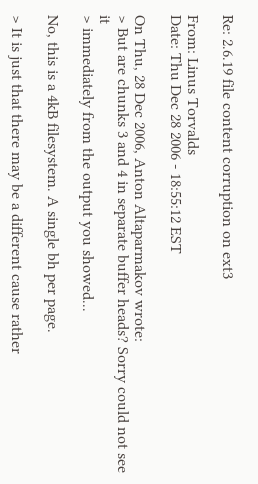Re: 2.6.19 file content corruption on ext3

From: Linus Torvalds
Date: Thu Dec 28 2006 - 18:55:12 EST

On Thu, 28 Dec 2006, Anton Altaparmakov wrote:
> But are chunks 3 and 4 in separate buffer heads? Sorry could not see it
> immediately from the output you showed...

No, this is a 4kB filesystem. A single bh per page.

> It is just that there may be a different cause rather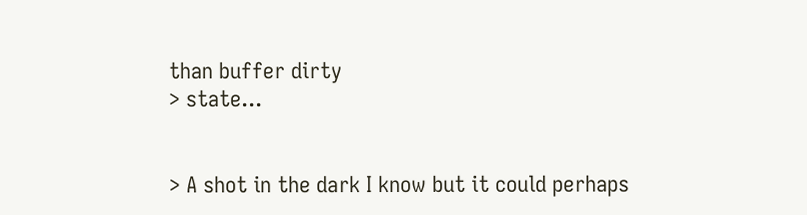than buffer dirty
> state...


> A shot in the dark I know but it could perhaps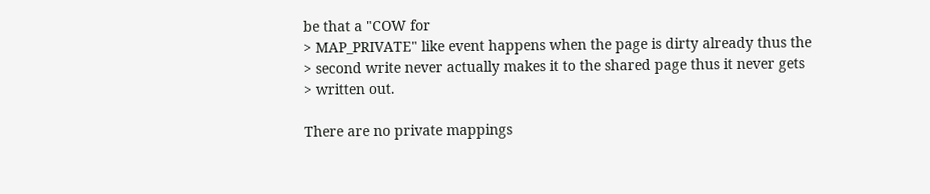be that a "COW for
> MAP_PRIVATE" like event happens when the page is dirty already thus the
> second write never actually makes it to the shared page thus it never gets
> written out.

There are no private mappings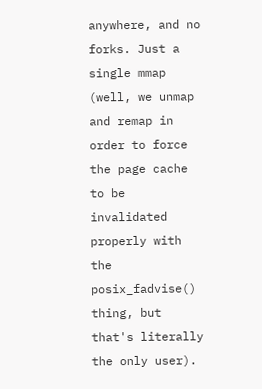anywhere, and no forks. Just a single mmap
(well, we unmap and remap in order to force the page cache to be
invalidated properly with the posix_fadvise() thing, but that's literally
the only user).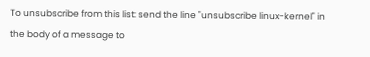To unsubscribe from this list: send the line "unsubscribe linux-kernel" in
the body of a message to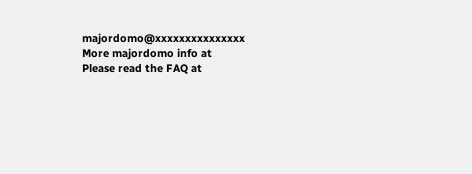majordomo@xxxxxxxxxxxxxxx
More majordomo info at
Please read the FAQ at